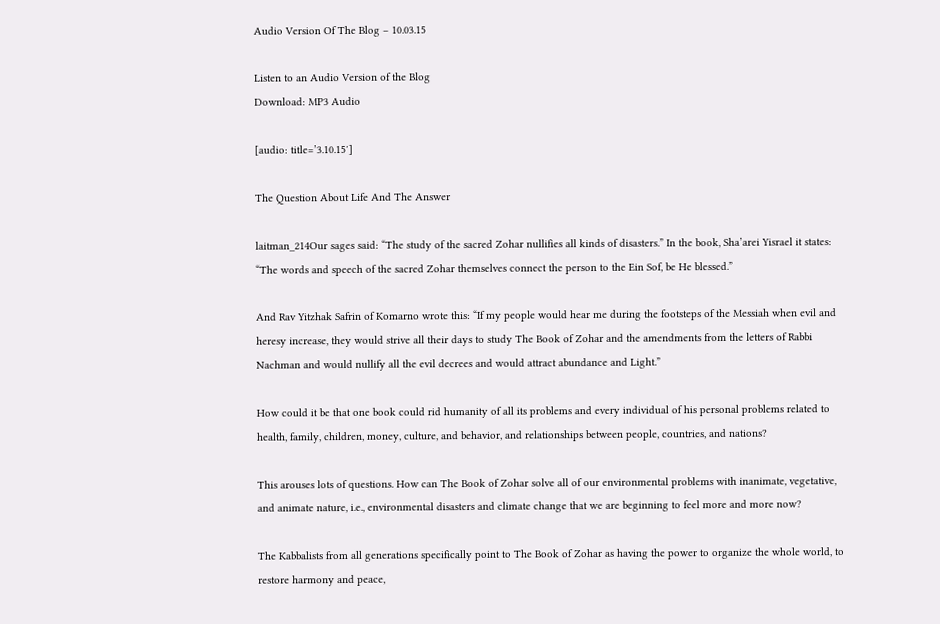Audio Version Of The Blog – 10.03.15

Listen to an Audio Version of the Blog
Download: MP3 Audio

[audio: title=’3.10.15′]

The Question About Life And The Answer

laitman_214Our sages said: “The study of the sacred Zohar nullifies all kinds of disasters.” In the book, Sha’arei Yisrael it states: “The words and speech of the sacred Zohar themselves connect the person to the Ein Sof, be He blessed.”

And Rav Yitzhak Safrin of Komarno wrote this: “If my people would hear me during the footsteps of the Messiah when evil and heresy increase, they would strive all their days to study The Book of Zohar and the amendments from the letters of Rabbi Nachman and would nullify all the evil decrees and would attract abundance and Light.”

How could it be that one book could rid humanity of all its problems and every individual of his personal problems related to health, family, children, money, culture, and behavior, and relationships between people, countries, and nations?

This arouses lots of questions. How can The Book of Zohar solve all of our environmental problems with inanimate, vegetative, and animate nature, i.e., environmental disasters and climate change that we are beginning to feel more and more now?

The Kabbalists from all generations specifically point to The Book of Zohar as having the power to organize the whole world, to restore harmony and peace,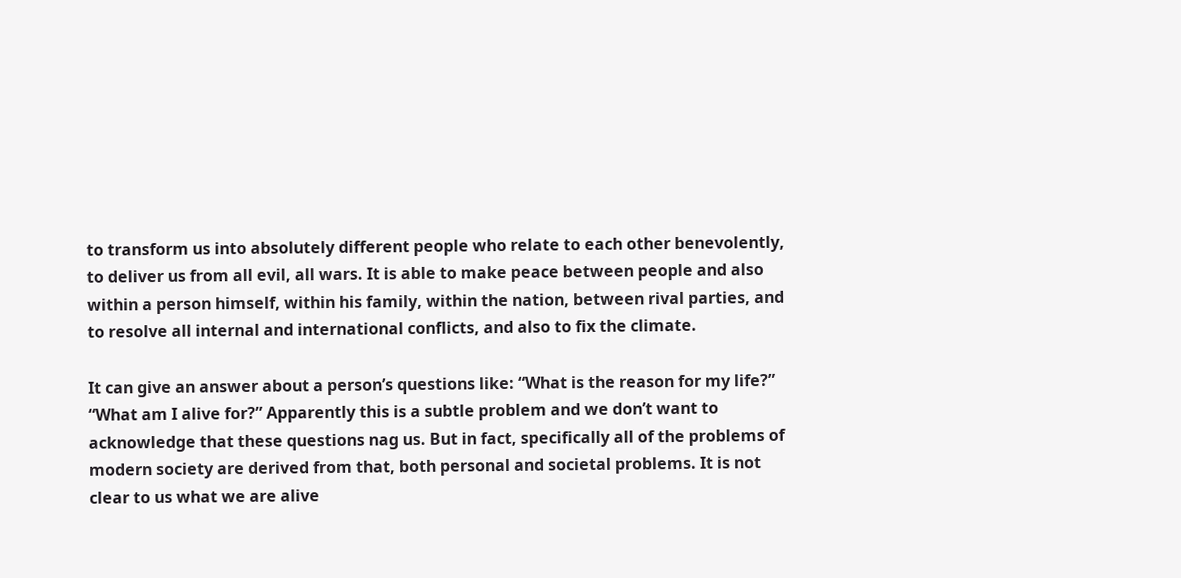to transform us into absolutely different people who relate to each other benevolently, to deliver us from all evil, all wars. It is able to make peace between people and also within a person himself, within his family, within the nation, between rival parties, and to resolve all internal and international conflicts, and also to fix the climate.

It can give an answer about a person’s questions like: “What is the reason for my life?” “What am I alive for?” Apparently this is a subtle problem and we don’t want to acknowledge that these questions nag us. But in fact, specifically all of the problems of modern society are derived from that, both personal and societal problems. It is not clear to us what we are alive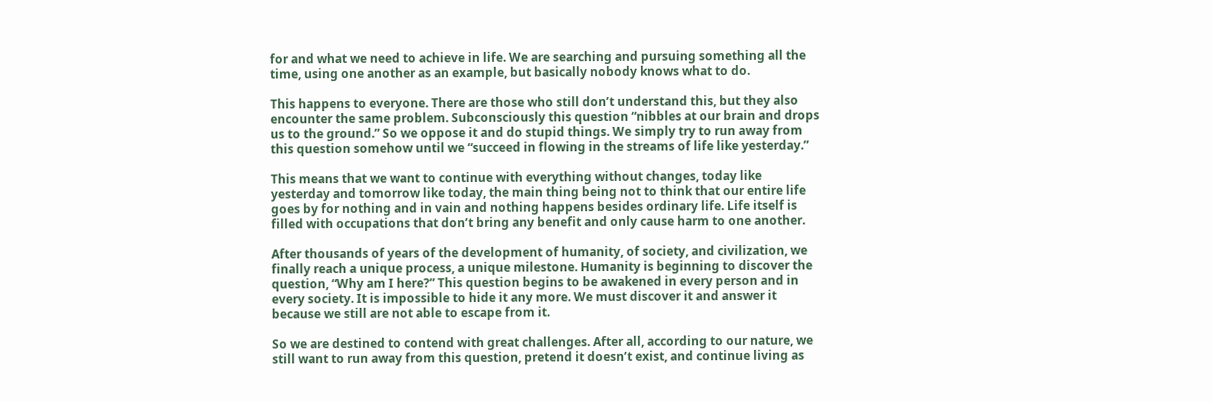for and what we need to achieve in life. We are searching and pursuing something all the time, using one another as an example, but basically nobody knows what to do.

This happens to everyone. There are those who still don’t understand this, but they also encounter the same problem. Subconsciously this question “nibbles at our brain and drops us to the ground.” So we oppose it and do stupid things. We simply try to run away from this question somehow until we “succeed in flowing in the streams of life like yesterday.”

This means that we want to continue with everything without changes, today like yesterday and tomorrow like today, the main thing being not to think that our entire life goes by for nothing and in vain and nothing happens besides ordinary life. Life itself is filled with occupations that don’t bring any benefit and only cause harm to one another.

After thousands of years of the development of humanity, of society, and civilization, we finally reach a unique process, a unique milestone. Humanity is beginning to discover the question, “Why am I here?” This question begins to be awakened in every person and in every society. It is impossible to hide it any more. We must discover it and answer it because we still are not able to escape from it.

So we are destined to contend with great challenges. After all, according to our nature, we still want to run away from this question, pretend it doesn’t exist, and continue living as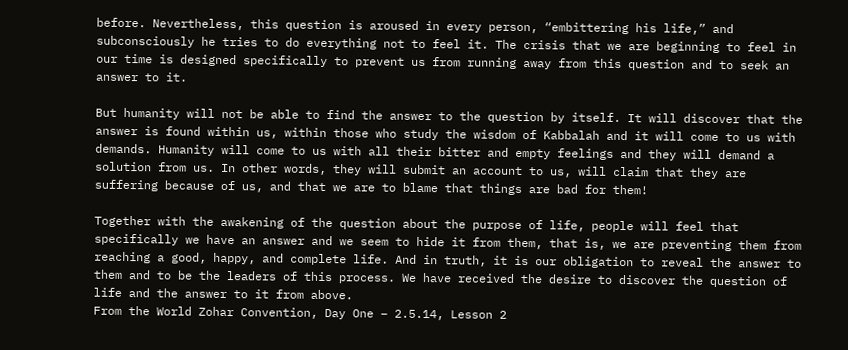before. Nevertheless, this question is aroused in every person, “embittering his life,” and subconsciously he tries to do everything not to feel it. The crisis that we are beginning to feel in our time is designed specifically to prevent us from running away from this question and to seek an answer to it.

But humanity will not be able to find the answer to the question by itself. It will discover that the answer is found within us, within those who study the wisdom of Kabbalah and it will come to us with demands. Humanity will come to us with all their bitter and empty feelings and they will demand a solution from us. In other words, they will submit an account to us, will claim that they are suffering because of us, and that we are to blame that things are bad for them!

Together with the awakening of the question about the purpose of life, people will feel that specifically we have an answer and we seem to hide it from them, that is, we are preventing them from reaching a good, happy, and complete life. And in truth, it is our obligation to reveal the answer to them and to be the leaders of this process. We have received the desire to discover the question of life and the answer to it from above.
From the World Zohar Convention, Day One – 2.5.14, Lesson 2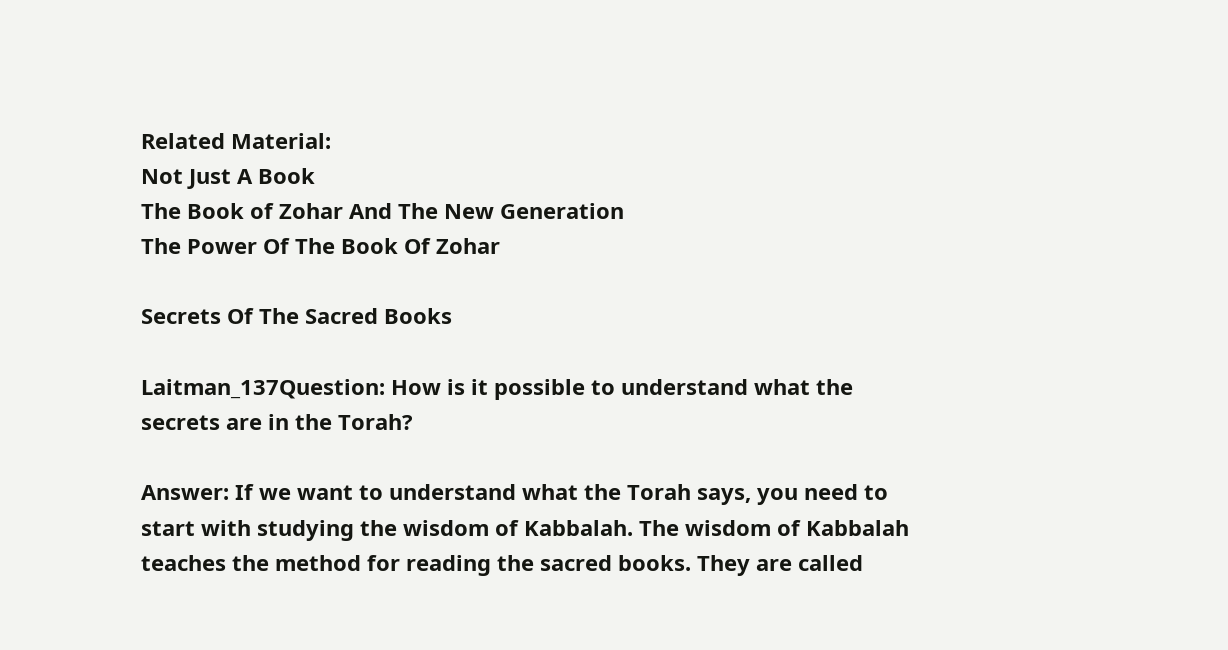Related Material:
Not Just A Book
The Book of Zohar And The New Generation
The Power Of The Book Of Zohar

Secrets Of The Sacred Books

Laitman_137Question: How is it possible to understand what the secrets are in the Torah?

Answer: If we want to understand what the Torah says, you need to start with studying the wisdom of Kabbalah. The wisdom of Kabbalah teaches the method for reading the sacred books. They are called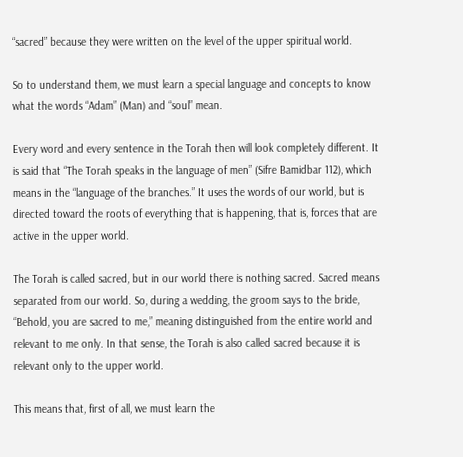“sacred” because they were written on the level of the upper spiritual world.

So to understand them, we must learn a special language and concepts to know what the words “Adam” (Man) and “soul” mean.

Every word and every sentence in the Torah then will look completely different. It is said that “The Torah speaks in the language of men” (Sifre Bamidbar 112), which means in the “language of the branches.” It uses the words of our world, but is directed toward the roots of everything that is happening, that is, forces that are active in the upper world.

The Torah is called sacred, but in our world there is nothing sacred. Sacred means separated from our world. So, during a wedding, the groom says to the bride, “Behold, you are sacred to me,” meaning distinguished from the entire world and relevant to me only. In that sense, the Torah is also called sacred because it is relevant only to the upper world.

This means that, first of all, we must learn the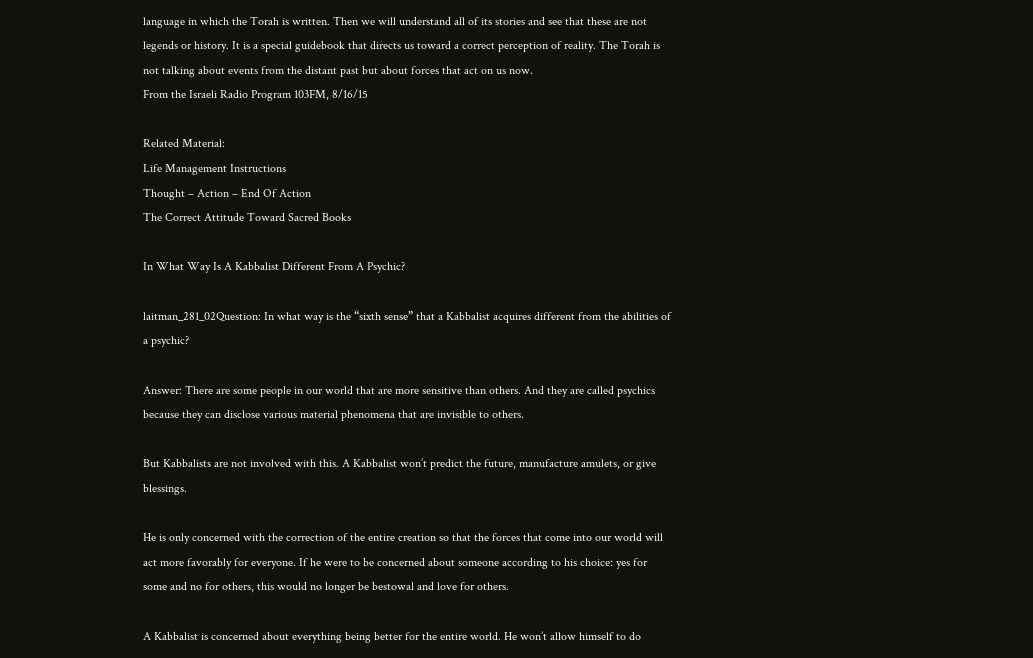language in which the Torah is written. Then we will understand all of its stories and see that these are not legends or history. It is a special guidebook that directs us toward a correct perception of reality. The Torah is not talking about events from the distant past but about forces that act on us now.
From the Israeli Radio Program 103FM, 8/16/15

Related Material:
Life Management Instructions
Thought – Action – End Of Action
The Correct Attitude Toward Sacred Books

In What Way Is A Kabbalist Different From A Psychic?

laitman_281_02Question: In what way is the “sixth sense” that a Kabbalist acquires different from the abilities of a psychic?

Answer: There are some people in our world that are more sensitive than others. And they are called psychics because they can disclose various material phenomena that are invisible to others.

But Kabbalists are not involved with this. A Kabbalist won’t predict the future, manufacture amulets, or give blessings.

He is only concerned with the correction of the entire creation so that the forces that come into our world will act more favorably for everyone. If he were to be concerned about someone according to his choice: yes for some and no for others, this would no longer be bestowal and love for others.

A Kabbalist is concerned about everything being better for the entire world. He won’t allow himself to do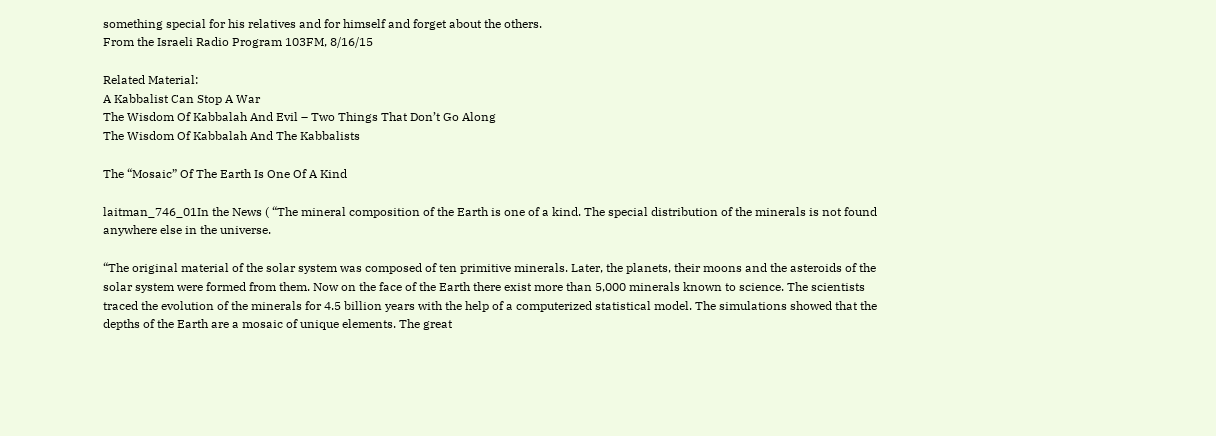something special for his relatives and for himself and forget about the others.
From the Israeli Radio Program 103FM, 8/16/15

Related Material:
A Kabbalist Can Stop A War
The Wisdom Of Kabbalah And Evil – Two Things That Don’t Go Along
The Wisdom Of Kabbalah And The Kabbalists

The “Mosaic” Of The Earth Is One Of A Kind

laitman_746_01In the News ( “The mineral composition of the Earth is one of a kind. The special distribution of the minerals is not found anywhere else in the universe.

“The original material of the solar system was composed of ten primitive minerals. Later, the planets, their moons and the asteroids of the solar system were formed from them. Now on the face of the Earth there exist more than 5,000 minerals known to science. The scientists traced the evolution of the minerals for 4.5 billion years with the help of a computerized statistical model. The simulations showed that the depths of the Earth are a mosaic of unique elements. The great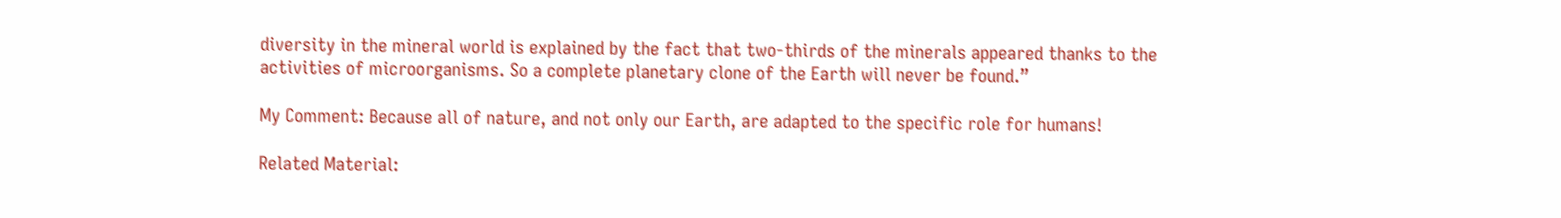diversity in the mineral world is explained by the fact that two-thirds of the minerals appeared thanks to the activities of microorganisms. So a complete planetary clone of the Earth will never be found.”

My Comment: Because all of nature, and not only our Earth, are adapted to the specific role for humans!

Related Material: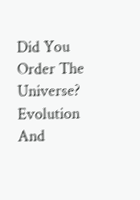Did You Order The Universe?
Evolution And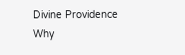Divine Providence
Why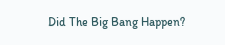Did The Big Bang Happen?